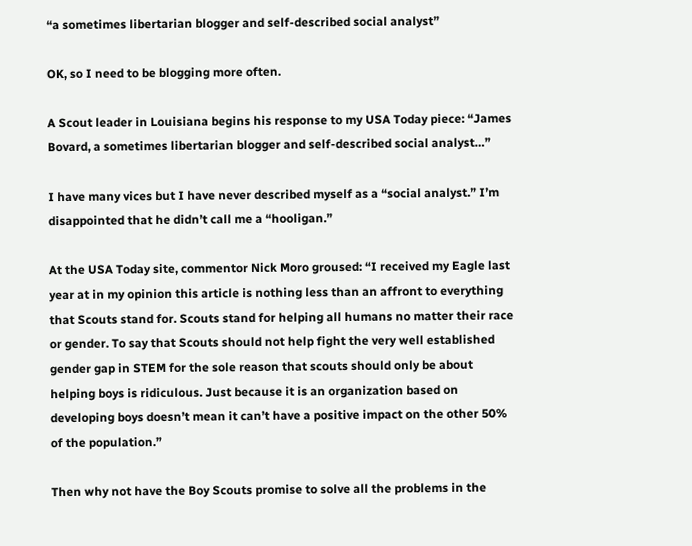“a sometimes libertarian blogger and self-described social analyst”

OK, so I need to be blogging more often.

A Scout leader in Louisiana begins his response to my USA Today piece: “James Bovard, a sometimes libertarian blogger and self-described social analyst…”

I have many vices but I have never described myself as a “social analyst.” I’m disappointed that he didn’t call me a “hooligan.”

At the USA Today site, commentor Nick Moro groused: “I received my Eagle last year at in my opinion this article is nothing less than an affront to everything that Scouts stand for. Scouts stand for helping all humans no matter their race or gender. To say that Scouts should not help fight the very well established gender gap in STEM for the sole reason that scouts should only be about helping boys is ridiculous. Just because it is an organization based on developing boys doesn’t mean it can’t have a positive impact on the other 50% of the population.”

Then why not have the Boy Scouts promise to solve all the problems in the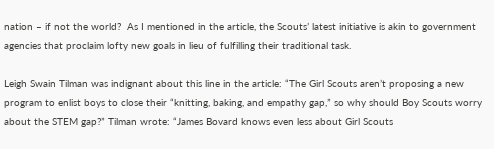nation – if not the world?  As I mentioned in the article, the Scouts’ latest initiative is akin to government agencies that proclaim lofty new goals in lieu of fulfilling their traditional task.

Leigh Swain Tilman was indignant about this line in the article: “The Girl Scouts aren’t proposing a new program to enlist boys to close their “knitting, baking, and empathy gap,” so why should Boy Scouts worry about the STEM gap?” Tilman wrote: “James Bovard knows even less about Girl Scouts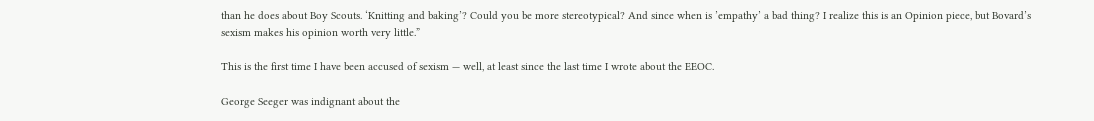than he does about Boy Scouts. ‘Knitting and baking’? Could you be more stereotypical? And since when is ’empathy’ a bad thing? I realize this is an Opinion piece, but Bovard’s sexism makes his opinion worth very little.”

This is the first time I have been accused of sexism — well, at least since the last time I wrote about the EEOC.

George Seeger was indignant about the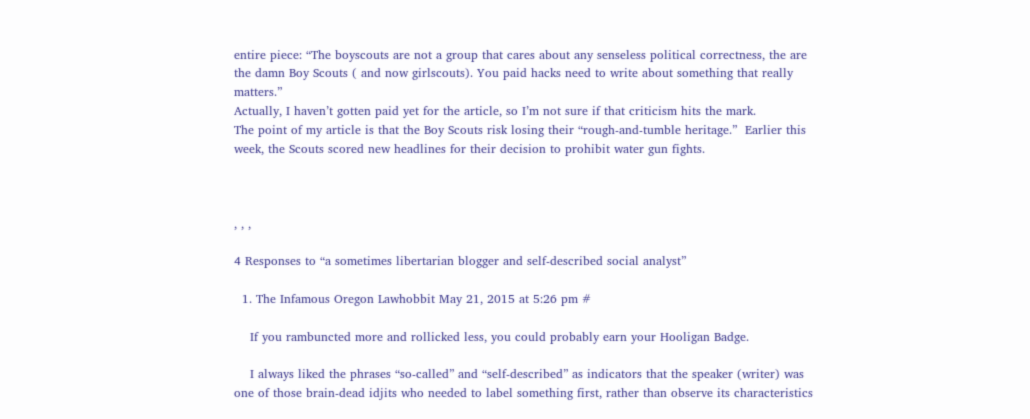entire piece: “The boyscouts are not a group that cares about any senseless political correctness, the are the damn Boy Scouts ( and now girlscouts). You paid hacks need to write about something that really matters.”
Actually, I haven’t gotten paid yet for the article, so I’m not sure if that criticism hits the mark.
The point of my article is that the Boy Scouts risk losing their “rough-and-tumble heritage.”  Earlier this week, the Scouts scored new headlines for their decision to prohibit water gun fights.



, , ,

4 Responses to “a sometimes libertarian blogger and self-described social analyst”

  1. The Infamous Oregon Lawhobbit May 21, 2015 at 5:26 pm #

    If you rambuncted more and rollicked less, you could probably earn your Hooligan Badge.

    I always liked the phrases “so-called” and “self-described” as indicators that the speaker (writer) was one of those brain-dead idjits who needed to label something first, rather than observe its characteristics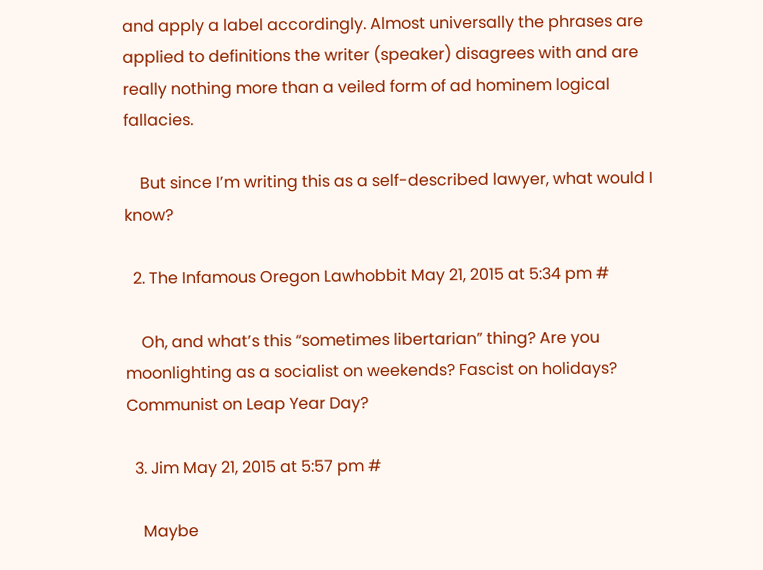and apply a label accordingly. Almost universally the phrases are applied to definitions the writer (speaker) disagrees with and are really nothing more than a veiled form of ad hominem logical fallacies.

    But since I’m writing this as a self-described lawyer, what would I know?

  2. The Infamous Oregon Lawhobbit May 21, 2015 at 5:34 pm #

    Oh, and what’s this “sometimes libertarian” thing? Are you moonlighting as a socialist on weekends? Fascist on holidays? Communist on Leap Year Day?

  3. Jim May 21, 2015 at 5:57 pm #

    Maybe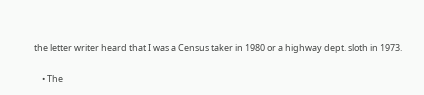the letter writer heard that I was a Census taker in 1980 or a highway dept. sloth in 1973.

    • The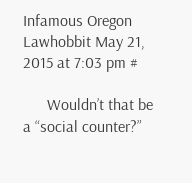Infamous Oregon Lawhobbit May 21, 2015 at 7:03 pm #

      Wouldn’t that be a “social counter?”